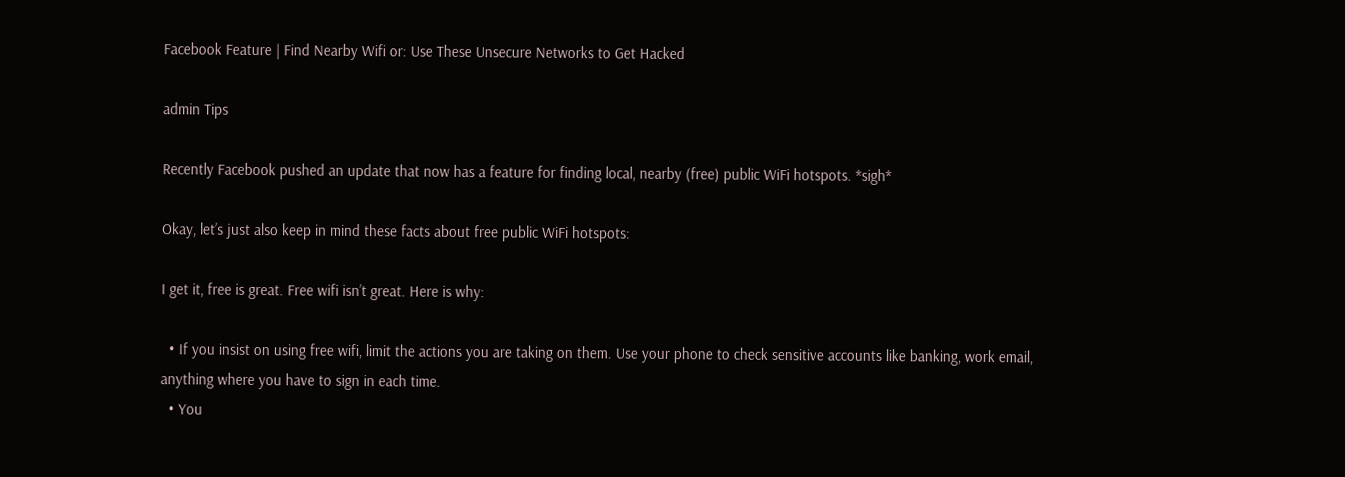Facebook Feature | Find Nearby Wifi or: Use These Unsecure Networks to Get Hacked

admin Tips

Recently Facebook pushed an update that now has a feature for finding local, nearby (free) public WiFi hotspots. *sigh*

Okay, let’s just also keep in mind these facts about free public WiFi hotspots:

I get it, free is great. Free wifi isn’t great. Here is why:

  • If you insist on using free wifi, limit the actions you are taking on them. Use your phone to check sensitive accounts like banking, work email, anything where you have to sign in each time.
  • You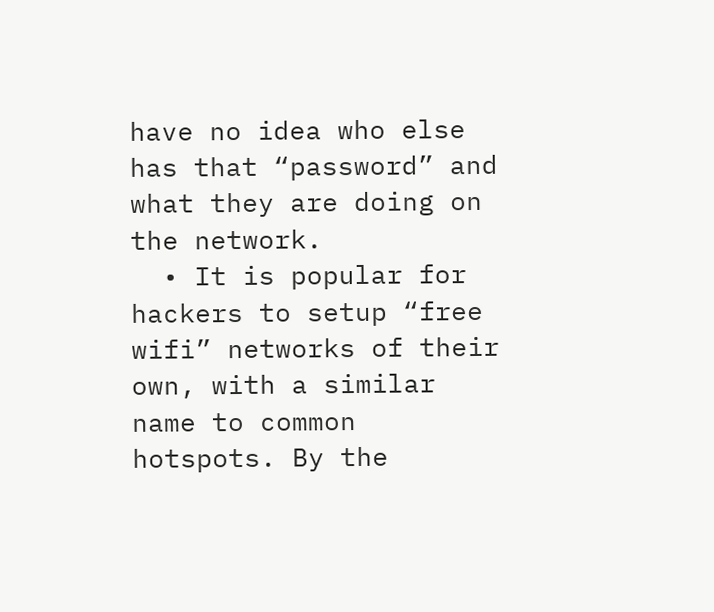have no idea who else has that “password” and what they are doing on the network.
  • It is popular for hackers to setup “free wifi” networks of their own, with a similar name to common hotspots. By the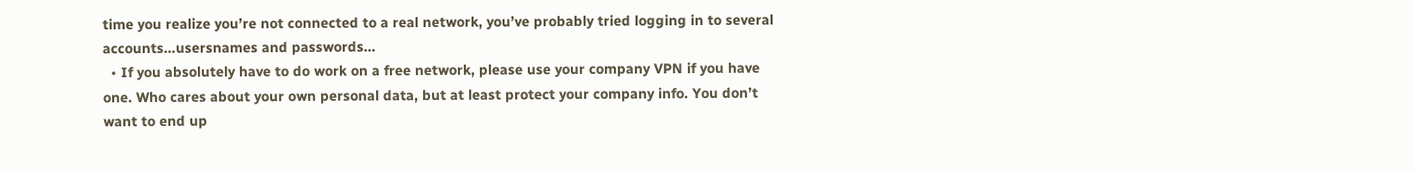time you realize you’re not connected to a real network, you’ve probably tried logging in to several accounts…usersnames and passwords…
  • If you absolutely have to do work on a free network, please use your company VPN if you have one. Who cares about your own personal data, but at least protect your company info. You don’t want to end up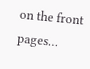on the front pages…